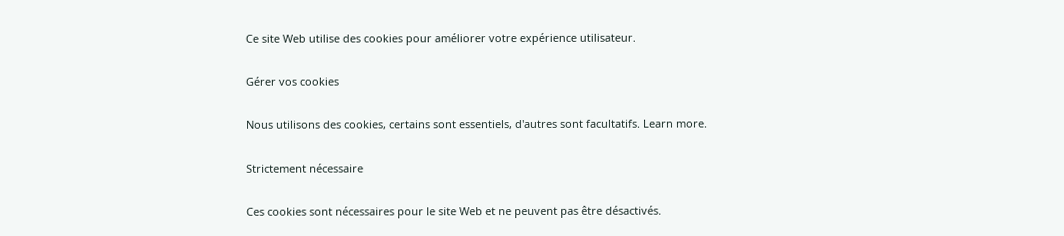Ce site Web utilise des cookies pour améliorer votre expérience utilisateur.

Gérer vos cookies

Nous utilisons des cookies, certains sont essentiels, d'autres sont facultatifs. Learn more.

Strictement nécessaire

Ces cookies sont nécessaires pour le site Web et ne peuvent pas être désactivés.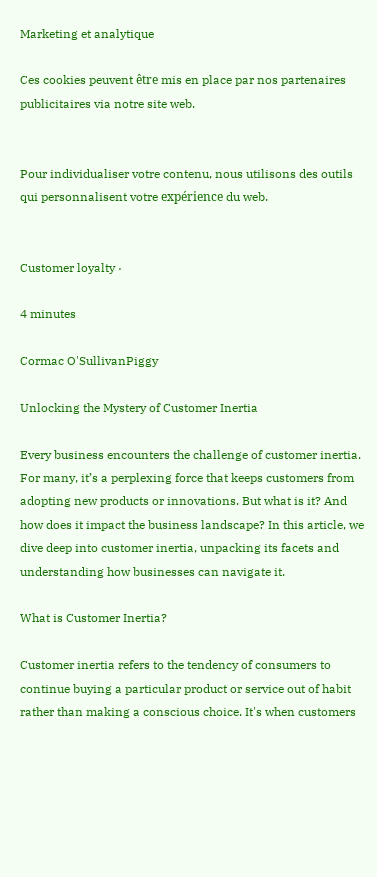Marketing et analytique

Ces cookies peuvent être mis en place par nos partenaires publicitaires via notre site web.


Pour individualiser votre contenu, nous utilisons des outils qui personnalisent votre expérience du web.


Customer loyalty ·

4 minutes

Cormac O'SullivanPiggy

Unlocking the Mystery of Customer Inertia

Every business encounters the challenge of customer inertia. For many, it’s a perplexing force that keeps customers from adopting new products or innovations. But what is it? And how does it impact the business landscape? In this article, we dive deep into customer inertia, unpacking its facets and understanding how businesses can navigate it.

What is Customer Inertia?

Customer inertia refers to the tendency of consumers to continue buying a particular product or service out of habit rather than making a conscious choice. It's when customers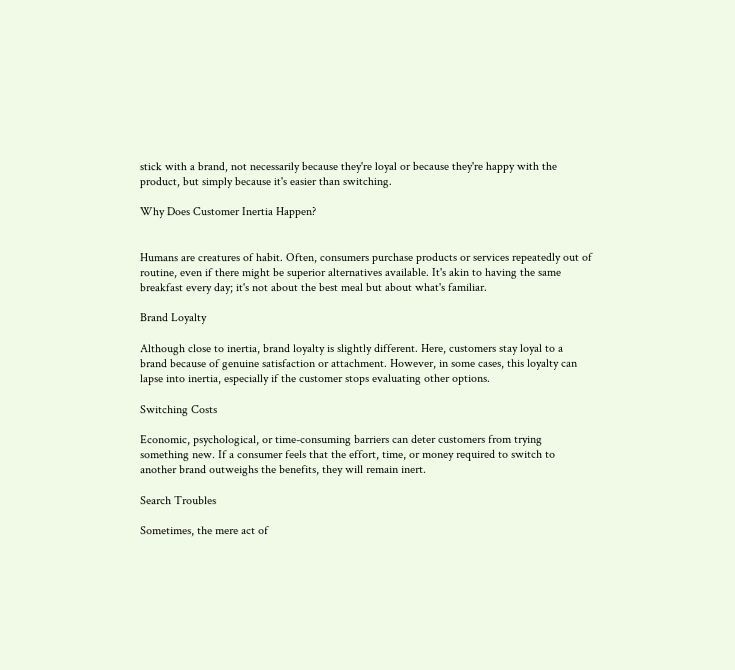stick with a brand, not necessarily because they're loyal or because they're happy with the product, but simply because it's easier than switching.

Why Does Customer Inertia Happen?


Humans are creatures of habit. Often, consumers purchase products or services repeatedly out of routine, even if there might be superior alternatives available. It's akin to having the same breakfast every day; it's not about the best meal but about what's familiar.

Brand Loyalty

Although close to inertia, brand loyalty is slightly different. Here, customers stay loyal to a brand because of genuine satisfaction or attachment. However, in some cases, this loyalty can lapse into inertia, especially if the customer stops evaluating other options.

Switching Costs

Economic, psychological, or time-consuming barriers can deter customers from trying something new. If a consumer feels that the effort, time, or money required to switch to another brand outweighs the benefits, they will remain inert.

Search Troubles

Sometimes, the mere act of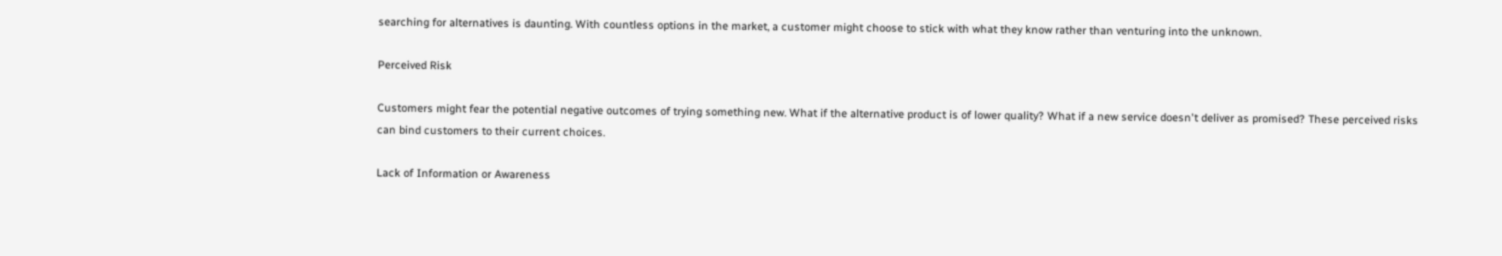searching for alternatives is daunting. With countless options in the market, a customer might choose to stick with what they know rather than venturing into the unknown.

Perceived Risk

Customers might fear the potential negative outcomes of trying something new. What if the alternative product is of lower quality? What if a new service doesn't deliver as promised? These perceived risks can bind customers to their current choices.

Lack of Information or Awareness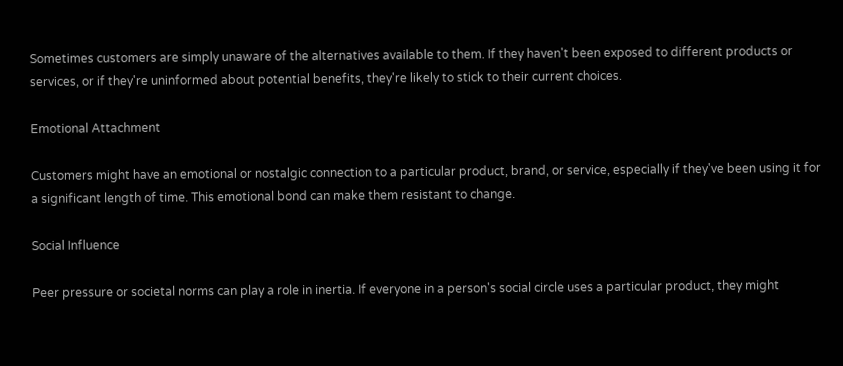Sometimes customers are simply unaware of the alternatives available to them. If they haven't been exposed to different products or services, or if they're uninformed about potential benefits, they're likely to stick to their current choices.

Emotional Attachment

Customers might have an emotional or nostalgic connection to a particular product, brand, or service, especially if they've been using it for a significant length of time. This emotional bond can make them resistant to change.

Social Influence

Peer pressure or societal norms can play a role in inertia. If everyone in a person's social circle uses a particular product, they might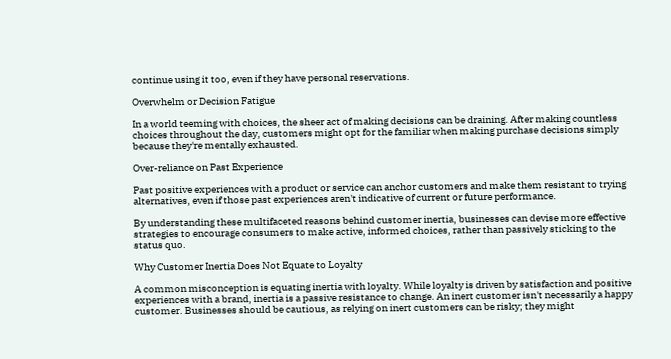continue using it too, even if they have personal reservations.

Overwhelm or Decision Fatigue

In a world teeming with choices, the sheer act of making decisions can be draining. After making countless choices throughout the day, customers might opt for the familiar when making purchase decisions simply because they're mentally exhausted.

Over-reliance on Past Experience

Past positive experiences with a product or service can anchor customers and make them resistant to trying alternatives, even if those past experiences aren't indicative of current or future performance.

By understanding these multifaceted reasons behind customer inertia, businesses can devise more effective strategies to encourage consumers to make active, informed choices, rather than passively sticking to the status quo.

Why Customer Inertia Does Not Equate to Loyalty

A common misconception is equating inertia with loyalty. While loyalty is driven by satisfaction and positive experiences with a brand, inertia is a passive resistance to change. An inert customer isn't necessarily a happy customer. Businesses should be cautious, as relying on inert customers can be risky; they might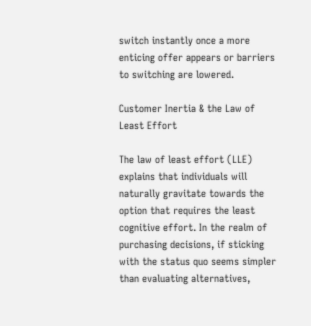switch instantly once a more enticing offer appears or barriers to switching are lowered.

Customer Inertia & the Law of Least Effort

The law of least effort (LLE) explains that individuals will naturally gravitate towards the option that requires the least cognitive effort. In the realm of purchasing decisions, if sticking with the status quo seems simpler than evaluating alternatives,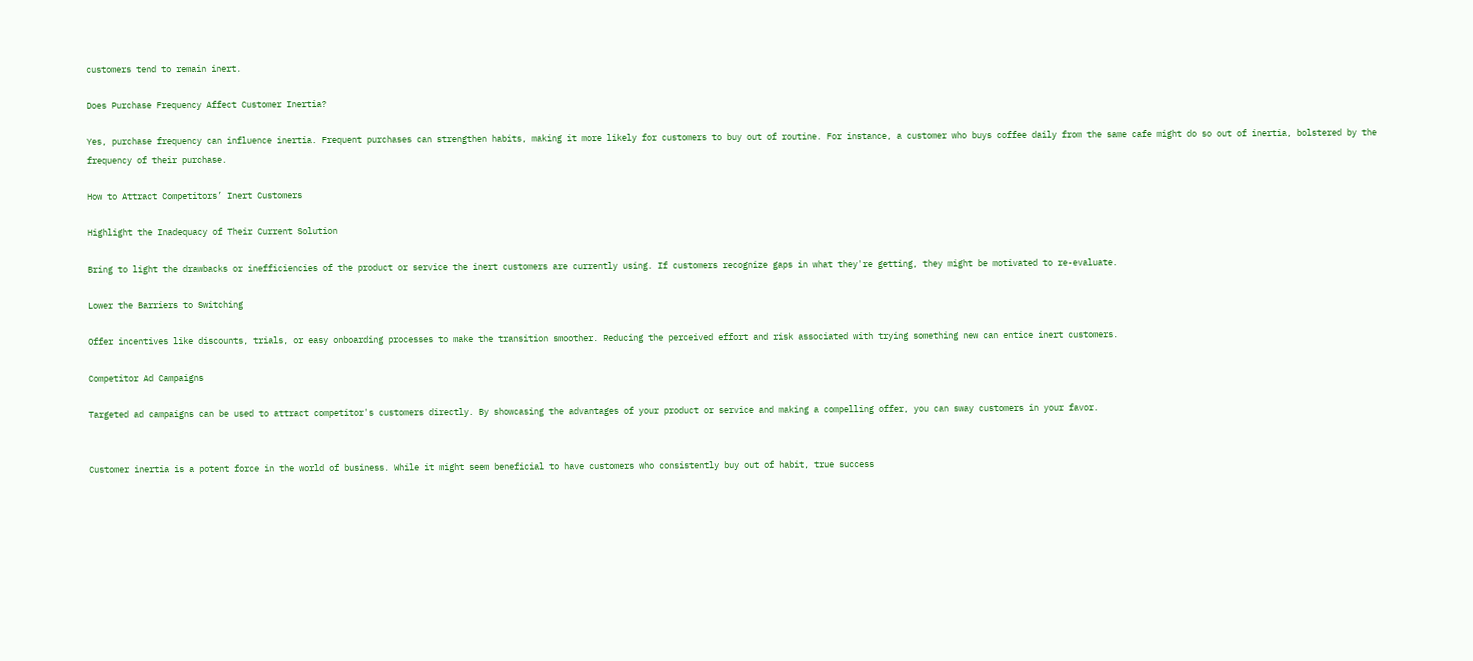customers tend to remain inert.

Does Purchase Frequency Affect Customer Inertia?

Yes, purchase frequency can influence inertia. Frequent purchases can strengthen habits, making it more likely for customers to buy out of routine. For instance, a customer who buys coffee daily from the same cafe might do so out of inertia, bolstered by the frequency of their purchase.

How to Attract Competitors’ Inert Customers

Highlight the Inadequacy of Their Current Solution

Bring to light the drawbacks or inefficiencies of the product or service the inert customers are currently using. If customers recognize gaps in what they're getting, they might be motivated to re-evaluate.

Lower the Barriers to Switching

Offer incentives like discounts, trials, or easy onboarding processes to make the transition smoother. Reducing the perceived effort and risk associated with trying something new can entice inert customers.

Competitor Ad Campaigns

Targeted ad campaigns can be used to attract competitor's customers directly. By showcasing the advantages of your product or service and making a compelling offer, you can sway customers in your favor.


Customer inertia is a potent force in the world of business. While it might seem beneficial to have customers who consistently buy out of habit, true success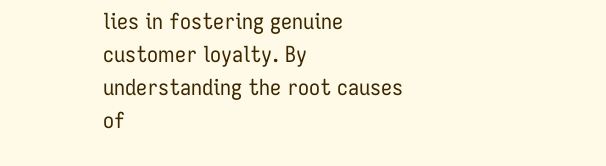lies in fostering genuine customer loyalty. By understanding the root causes of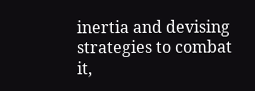inertia and devising strategies to combat it,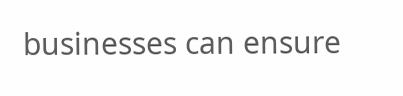businesses can ensure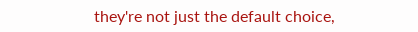they're not just the default choice,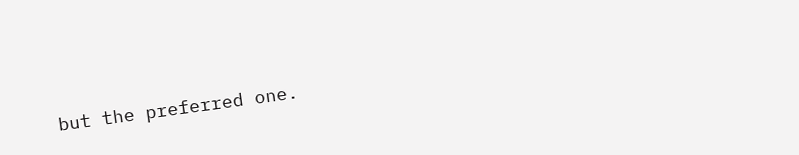but the preferred one.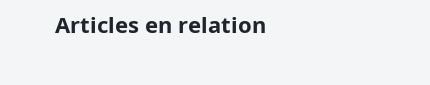Articles en relation